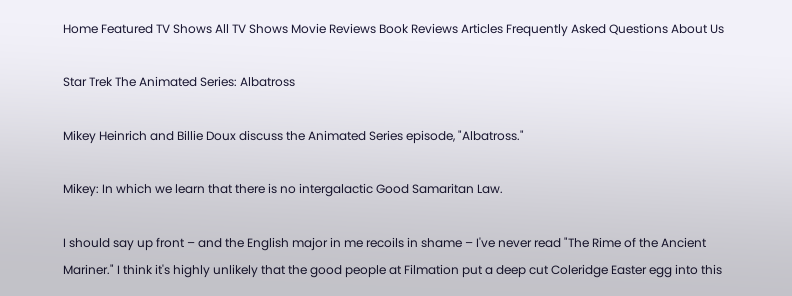Home Featured TV Shows All TV Shows Movie Reviews Book Reviews Articles Frequently Asked Questions About Us

Star Trek The Animated Series: Albatross

Mikey Heinrich and Billie Doux discuss the Animated Series episode, "Albatross."

Mikey: In which we learn that there is no intergalactic Good Samaritan Law.

I should say up front – and the English major in me recoils in shame – I've never read "The Rime of the Ancient Mariner." I think it's highly unlikely that the good people at Filmation put a deep cut Coleridge Easter egg into this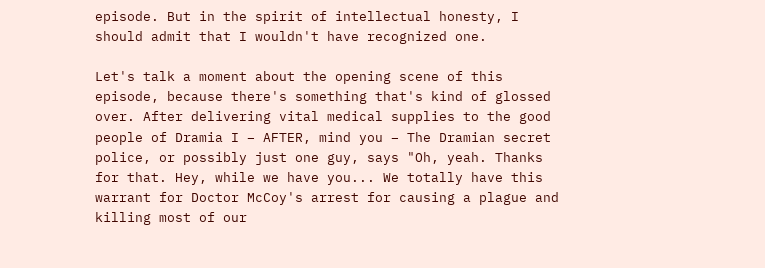episode. But in the spirit of intellectual honesty, I should admit that I wouldn't have recognized one.

Let's talk a moment about the opening scene of this episode, because there's something that's kind of glossed over. After delivering vital medical supplies to the good people of Dramia I – AFTER, mind you – The Dramian secret police, or possibly just one guy, says "Oh, yeah. Thanks for that. Hey, while we have you... We totally have this warrant for Doctor McCoy's arrest for causing a plague and killing most of our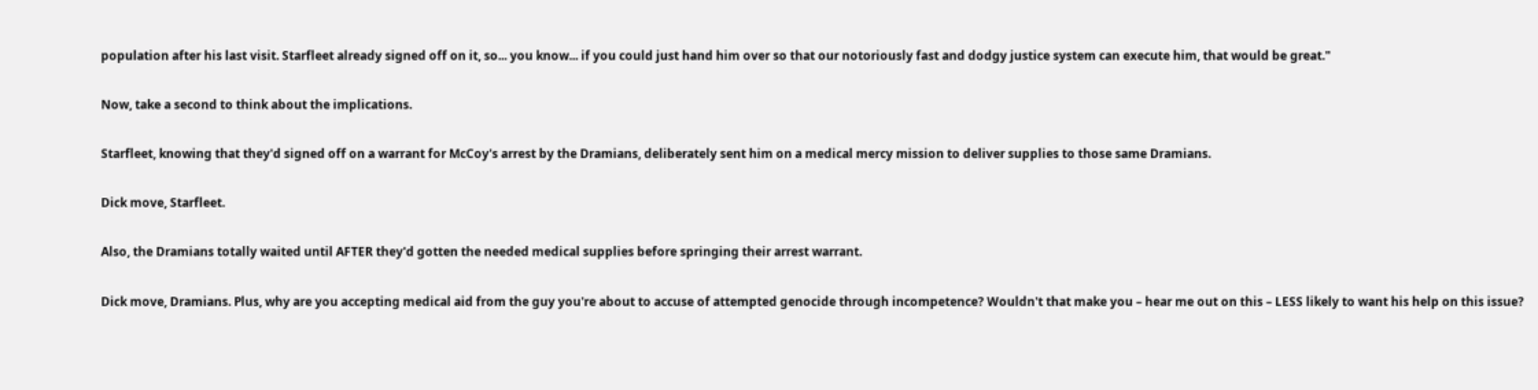population after his last visit. Starfleet already signed off on it, so... you know... if you could just hand him over so that our notoriously fast and dodgy justice system can execute him, that would be great."

Now, take a second to think about the implications.

Starfleet, knowing that they'd signed off on a warrant for McCoy's arrest by the Dramians, deliberately sent him on a medical mercy mission to deliver supplies to those same Dramians.

Dick move, Starfleet.

Also, the Dramians totally waited until AFTER they'd gotten the needed medical supplies before springing their arrest warrant.

Dick move, Dramians. Plus, why are you accepting medical aid from the guy you're about to accuse of attempted genocide through incompetence? Wouldn't that make you – hear me out on this – LESS likely to want his help on this issue?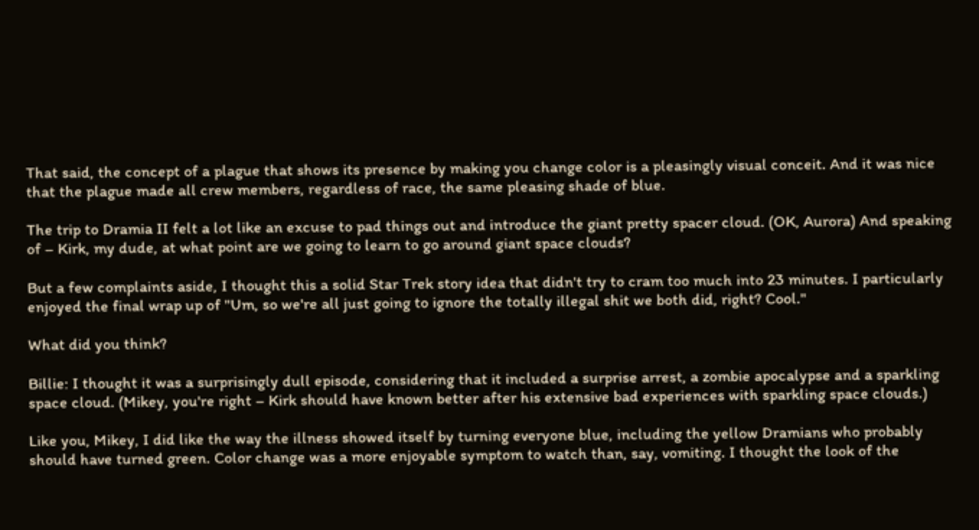That said, the concept of a plague that shows its presence by making you change color is a pleasingly visual conceit. And it was nice that the plague made all crew members, regardless of race, the same pleasing shade of blue.

The trip to Dramia II felt a lot like an excuse to pad things out and introduce the giant pretty spacer cloud. (OK, Aurora) And speaking of – Kirk, my dude, at what point are we going to learn to go around giant space clouds?

But a few complaints aside, I thought this a solid Star Trek story idea that didn't try to cram too much into 23 minutes. I particularly enjoyed the final wrap up of "Um, so we're all just going to ignore the totally illegal shit we both did, right? Cool."

What did you think?

Billie: I thought it was a surprisingly dull episode, considering that it included a surprise arrest, a zombie apocalypse and a sparkling space cloud. (Mikey, you're right – Kirk should have known better after his extensive bad experiences with sparkling space clouds.)

Like you, Mikey, I did like the way the illness showed itself by turning everyone blue, including the yellow Dramians who probably should have turned green. Color change was a more enjoyable symptom to watch than, say, vomiting. I thought the look of the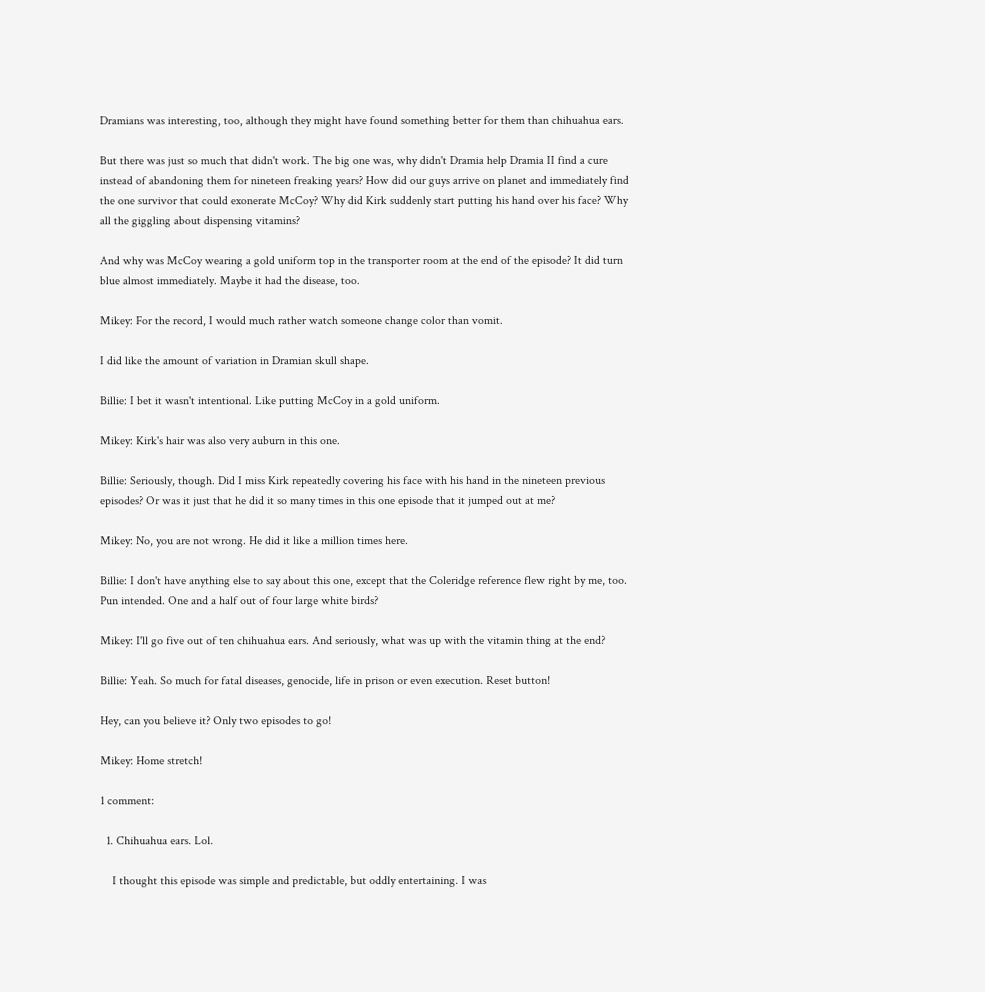Dramians was interesting, too, although they might have found something better for them than chihuahua ears.

But there was just so much that didn't work. The big one was, why didn't Dramia help Dramia II find a cure instead of abandoning them for nineteen freaking years? How did our guys arrive on planet and immediately find the one survivor that could exonerate McCoy? Why did Kirk suddenly start putting his hand over his face? Why all the giggling about dispensing vitamins?

And why was McCoy wearing a gold uniform top in the transporter room at the end of the episode? It did turn blue almost immediately. Maybe it had the disease, too.

Mikey: For the record, I would much rather watch someone change color than vomit.

I did like the amount of variation in Dramian skull shape.

Billie: I bet it wasn't intentional. Like putting McCoy in a gold uniform.

Mikey: Kirk's hair was also very auburn in this one.

Billie: Seriously, though. Did I miss Kirk repeatedly covering his face with his hand in the nineteen previous episodes? Or was it just that he did it so many times in this one episode that it jumped out at me?

Mikey: No, you are not wrong. He did it like a million times here.

Billie: I don't have anything else to say about this one, except that the Coleridge reference flew right by me, too. Pun intended. One and a half out of four large white birds?

Mikey: I'll go five out of ten chihuahua ears. And seriously, what was up with the vitamin thing at the end?

Billie: Yeah. So much for fatal diseases, genocide, life in prison or even execution. Reset button!

Hey, can you believe it? Only two episodes to go!

Mikey: Home stretch!

1 comment:

  1. Chihuahua ears. Lol.

    I thought this episode was simple and predictable, but oddly entertaining. I was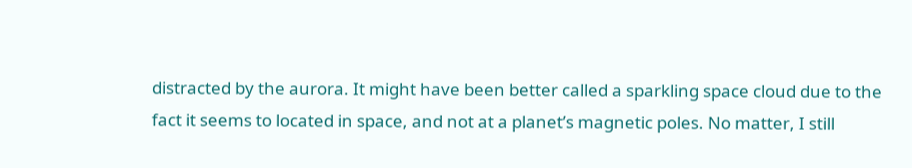distracted by the aurora. It might have been better called a sparkling space cloud due to the fact it seems to located in space, and not at a planet’s magnetic poles. No matter, I still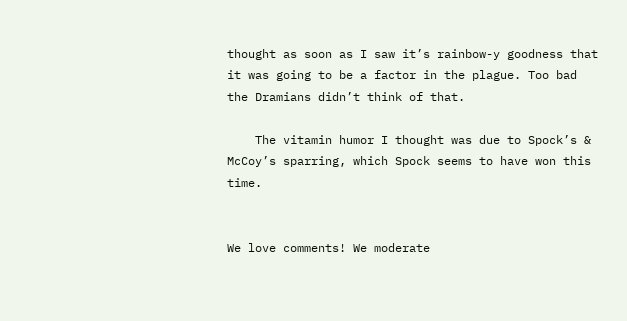thought as soon as I saw it’s rainbow-y goodness that it was going to be a factor in the plague. Too bad the Dramians didn’t think of that.

    The vitamin humor I thought was due to Spock’s & McCoy’s sparring, which Spock seems to have won this time.


We love comments! We moderate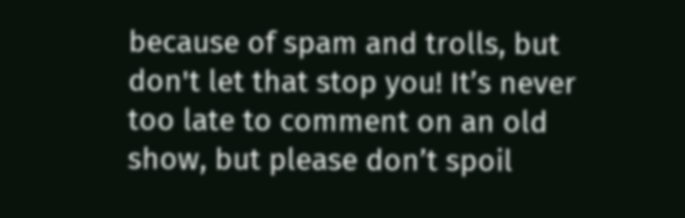because of spam and trolls, but don't let that stop you! It’s never too late to comment on an old show, but please don’t spoil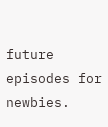future episodes for newbies.